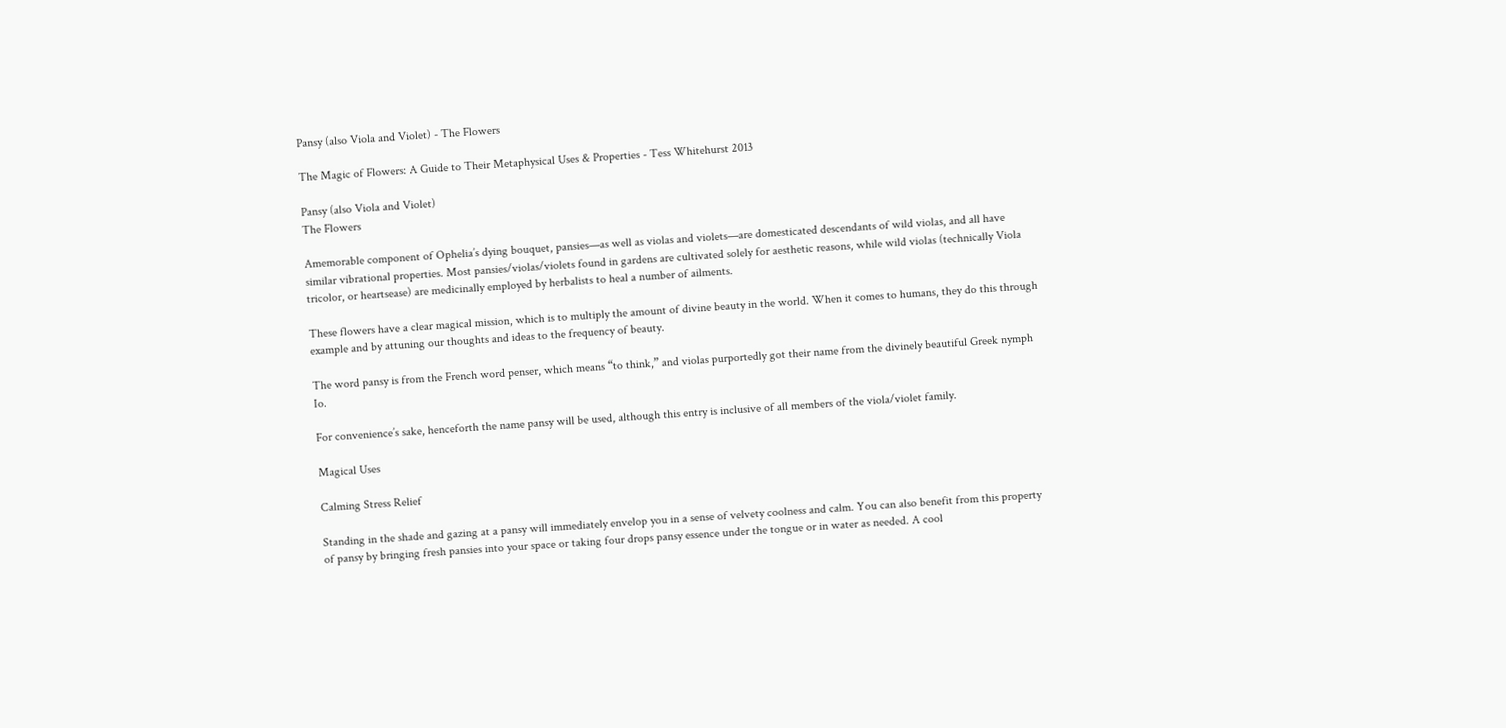Pansy (also Viola and Violet) - The Flowers

The Magic of Flowers: A Guide to Their Metaphysical Uses & Properties - Tess Whitehurst 2013

Pansy (also Viola and Violet)
The Flowers

Amemorable component of Ophelia’s dying bouquet, pansies—as well as violas and violets—are domesticated descendants of wild violas, and all have similar vibrational properties. Most pansies/violas/violets found in gardens are cultivated solely for aesthetic reasons, while wild violas (technically Viola tricolor, or heartsease) are medicinally employed by herbalists to heal a number of ailments.

These flowers have a clear magical mission, which is to multiply the amount of divine beauty in the world. When it comes to humans, they do this through example and by attuning our thoughts and ideas to the frequency of beauty.

The word pansy is from the French word penser, which means “to think,” and violas purportedly got their name from the divinely beautiful Greek nymph Io.

For convenience’s sake, henceforth the name pansy will be used, although this entry is inclusive of all members of the viola/violet family.

Magical Uses

Calming Stress Relief

Standing in the shade and gazing at a pansy will immediately envelop you in a sense of velvety coolness and calm. You can also benefit from this property of pansy by bringing fresh pansies into your space or taking four drops pansy essence under the tongue or in water as needed. A cool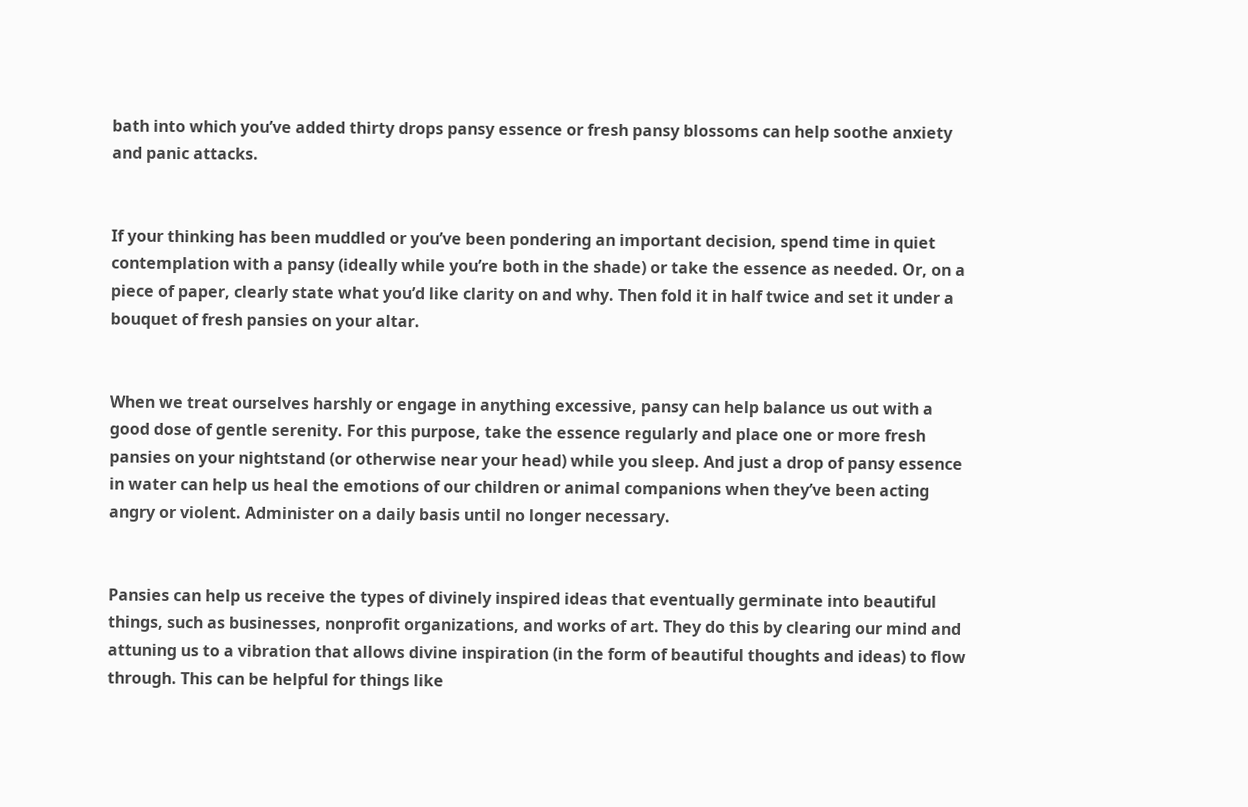bath into which you’ve added thirty drops pansy essence or fresh pansy blossoms can help soothe anxiety and panic attacks.


If your thinking has been muddled or you’ve been pondering an important decision, spend time in quiet contemplation with a pansy (ideally while you’re both in the shade) or take the essence as needed. Or, on a piece of paper, clearly state what you’d like clarity on and why. Then fold it in half twice and set it under a bouquet of fresh pansies on your altar.


When we treat ourselves harshly or engage in anything excessive, pansy can help balance us out with a good dose of gentle serenity. For this purpose, take the essence regularly and place one or more fresh pansies on your nightstand (or otherwise near your head) while you sleep. And just a drop of pansy essence in water can help us heal the emotions of our children or animal companions when they’ve been acting angry or violent. Administer on a daily basis until no longer necessary.


Pansies can help us receive the types of divinely inspired ideas that eventually germinate into beautiful things, such as businesses, nonprofit organizations, and works of art. They do this by clearing our mind and attuning us to a vibration that allows divine inspiration (in the form of beautiful thoughts and ideas) to flow through. This can be helpful for things like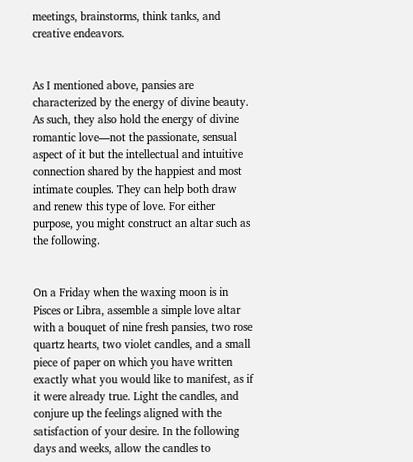meetings, brainstorms, think tanks, and creative endeavors.


As I mentioned above, pansies are characterized by the energy of divine beauty. As such, they also hold the energy of divine romantic love—not the passionate, sensual aspect of it but the intellectual and intuitive connection shared by the happiest and most intimate couples. They can help both draw and renew this type of love. For either purpose, you might construct an altar such as the following.


On a Friday when the waxing moon is in Pisces or Libra, assemble a simple love altar with a bouquet of nine fresh pansies, two rose quartz hearts, two violet candles, and a small piece of paper on which you have written exactly what you would like to manifest, as if it were already true. Light the candles, and conjure up the feelings aligned with the satisfaction of your desire. In the following days and weeks, allow the candles to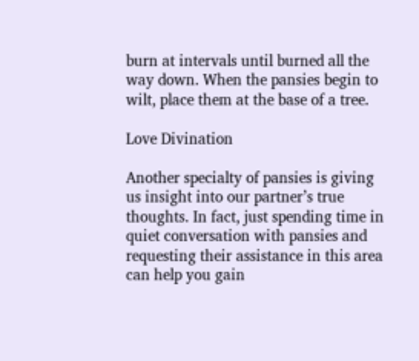burn at intervals until burned all the way down. When the pansies begin to wilt, place them at the base of a tree.

Love Divination

Another specialty of pansies is giving us insight into our partner’s true thoughts. In fact, just spending time in quiet conversation with pansies and requesting their assistance in this area can help you gain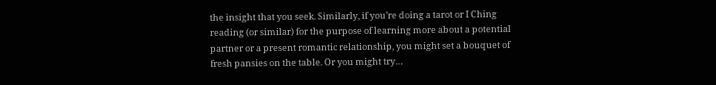the insight that you seek. Similarly, if you’re doing a tarot or I Ching reading (or similar) for the purpose of learning more about a potential partner or a present romantic relationship, you might set a bouquet of fresh pansies on the table. Or you might try…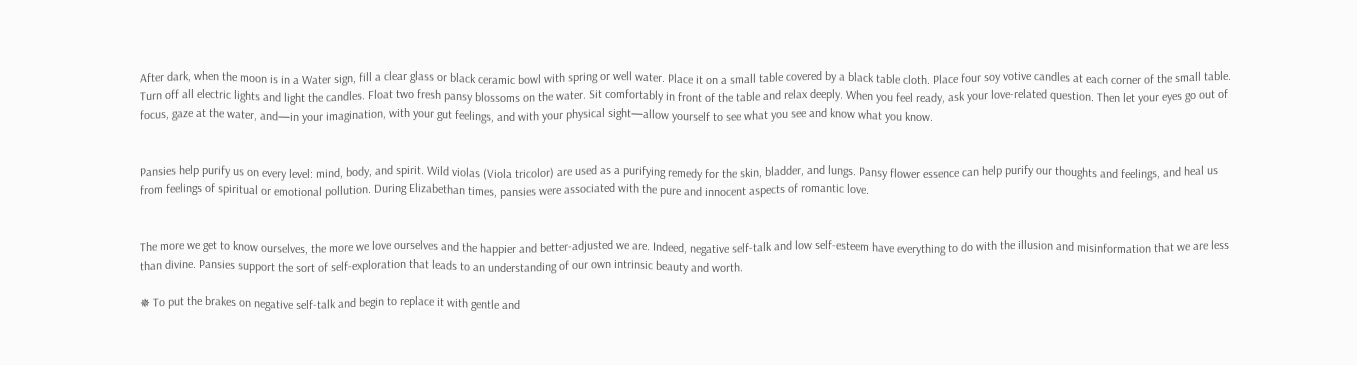After dark, when the moon is in a Water sign, fill a clear glass or black ceramic bowl with spring or well water. Place it on a small table covered by a black table cloth. Place four soy votive candles at each corner of the small table. Turn off all electric lights and light the candles. Float two fresh pansy blossoms on the water. Sit comfortably in front of the table and relax deeply. When you feel ready, ask your love-related question. Then let your eyes go out of focus, gaze at the water, and—in your imagination, with your gut feelings, and with your physical sight—allow yourself to see what you see and know what you know.


Pansies help purify us on every level: mind, body, and spirit. Wild violas (Viola tricolor) are used as a purifying remedy for the skin, bladder, and lungs. Pansy flower essence can help purify our thoughts and feelings, and heal us from feelings of spiritual or emotional pollution. During Elizabethan times, pansies were associated with the pure and innocent aspects of romantic love.


The more we get to know ourselves, the more we love ourselves and the happier and better-adjusted we are. Indeed, negative self-talk and low self-esteem have everything to do with the illusion and misinformation that we are less than divine. Pansies support the sort of self-exploration that leads to an understanding of our own intrinsic beauty and worth.

✵ To put the brakes on negative self-talk and begin to replace it with gentle and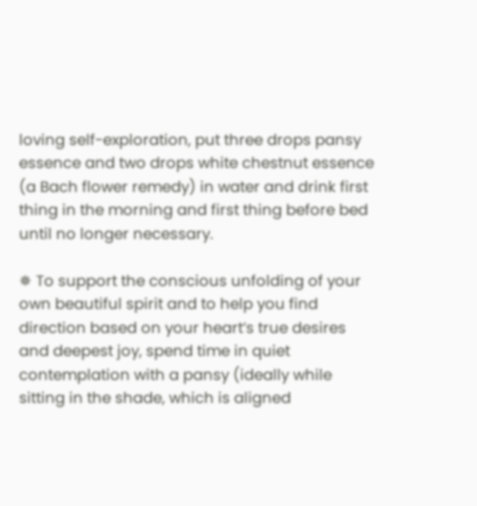loving self-exploration, put three drops pansy essence and two drops white chestnut essence (a Bach flower remedy) in water and drink first thing in the morning and first thing before bed until no longer necessary.

✵ To support the conscious unfolding of your own beautiful spirit and to help you find direction based on your heart’s true desires and deepest joy, spend time in quiet contemplation with a pansy (ideally while sitting in the shade, which is aligned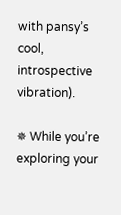with pansy’s cool, introspective vibration).

✵ While you’re exploring your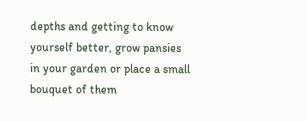depths and getting to know yourself better, grow pansies in your garden or place a small bouquet of them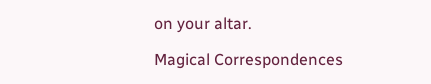on your altar.

Magical Correspondences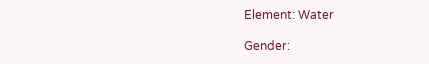Element: Water

Gender: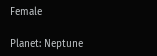Female

Planet: Neptune